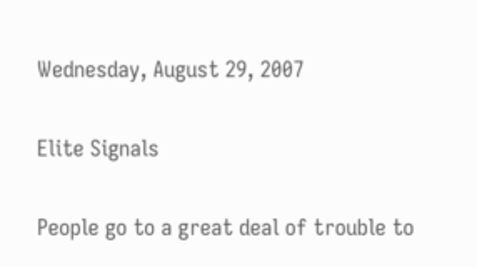Wednesday, August 29, 2007

Elite Signals

People go to a great deal of trouble to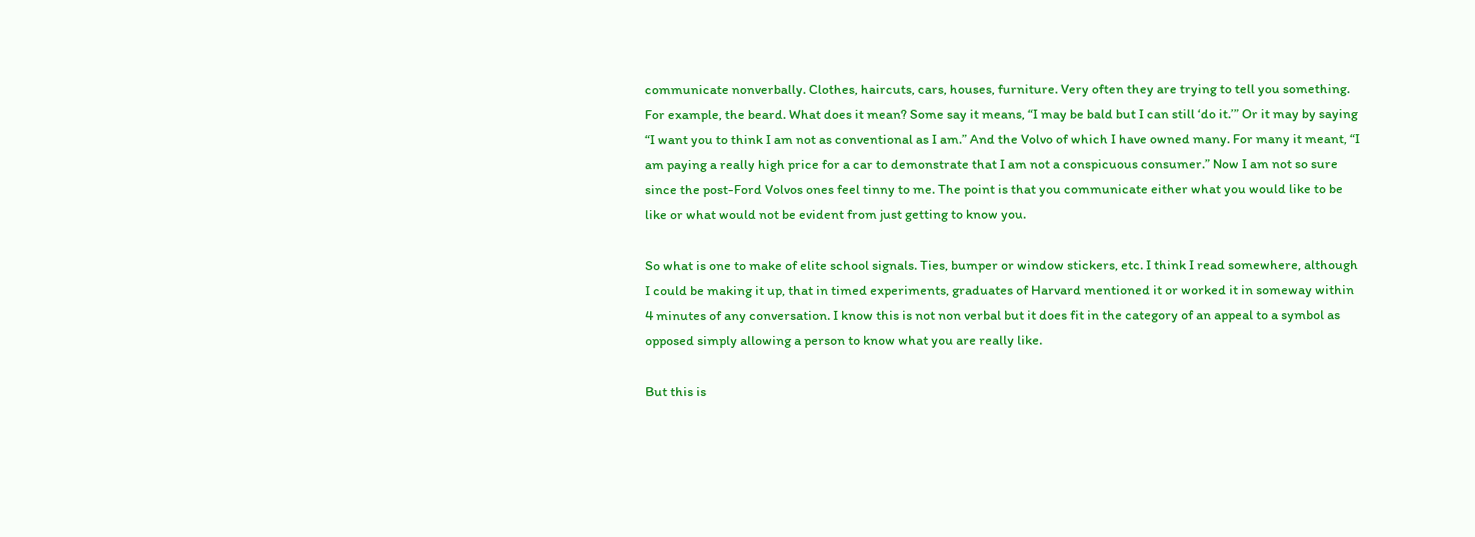communicate nonverbally. Clothes, haircuts, cars, houses, furniture. Very often they are trying to tell you something. For example, the beard. What does it mean? Some say it means, “I may be bald but I can still ‘do it.’” Or it may by saying “I want you to think I am not as conventional as I am.” And the Volvo of which I have owned many. For many it meant, “I am paying a really high price for a car to demonstrate that I am not a conspicuous consumer.” Now I am not so sure since the post-Ford Volvos ones feel tinny to me. The point is that you communicate either what you would like to be like or what would not be evident from just getting to know you.

So what is one to make of elite school signals. Ties, bumper or window stickers, etc. I think I read somewhere, although I could be making it up, that in timed experiments, graduates of Harvard mentioned it or worked it in someway within 4 minutes of any conversation. I know this is not non verbal but it does fit in the category of an appeal to a symbol as opposed simply allowing a person to know what you are really like.

But this is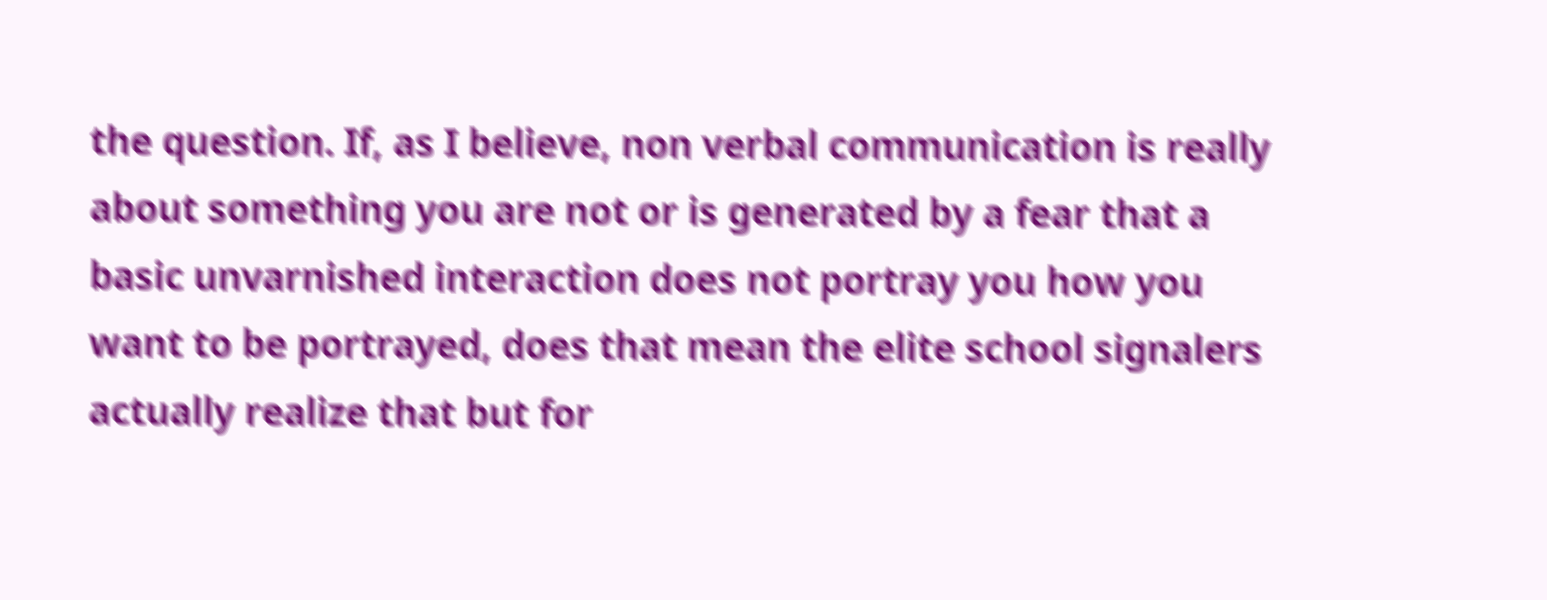the question. If, as I believe, non verbal communication is really about something you are not or is generated by a fear that a basic unvarnished interaction does not portray you how you want to be portrayed, does that mean the elite school signalers actually realize that but for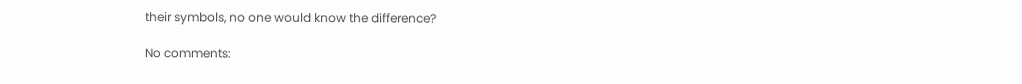their symbols, no one would know the difference?

No comments: